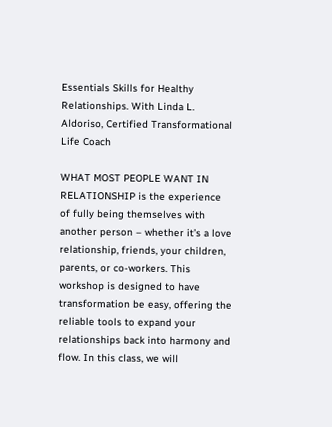Essentials Skills for Healthy Relationships. With Linda L. Aldoriso, Certified Transformational Life Coach

WHAT MOST PEOPLE WANT IN RELATIONSHIP is the experience of fully being themselves with another person – whether it’s a love relationship, friends, your children, parents, or co-workers. This workshop is designed to have transformation be easy, offering the reliable tools to expand your relationships back into harmony and flow. In this class, we will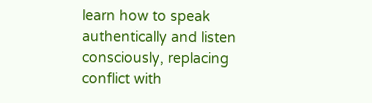learn how to speak authentically and listen consciously, replacing conflict with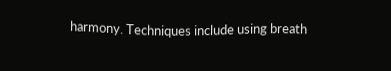harmony. Techniques include using breath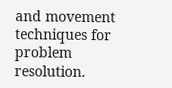and movement techniques for problem resolution.